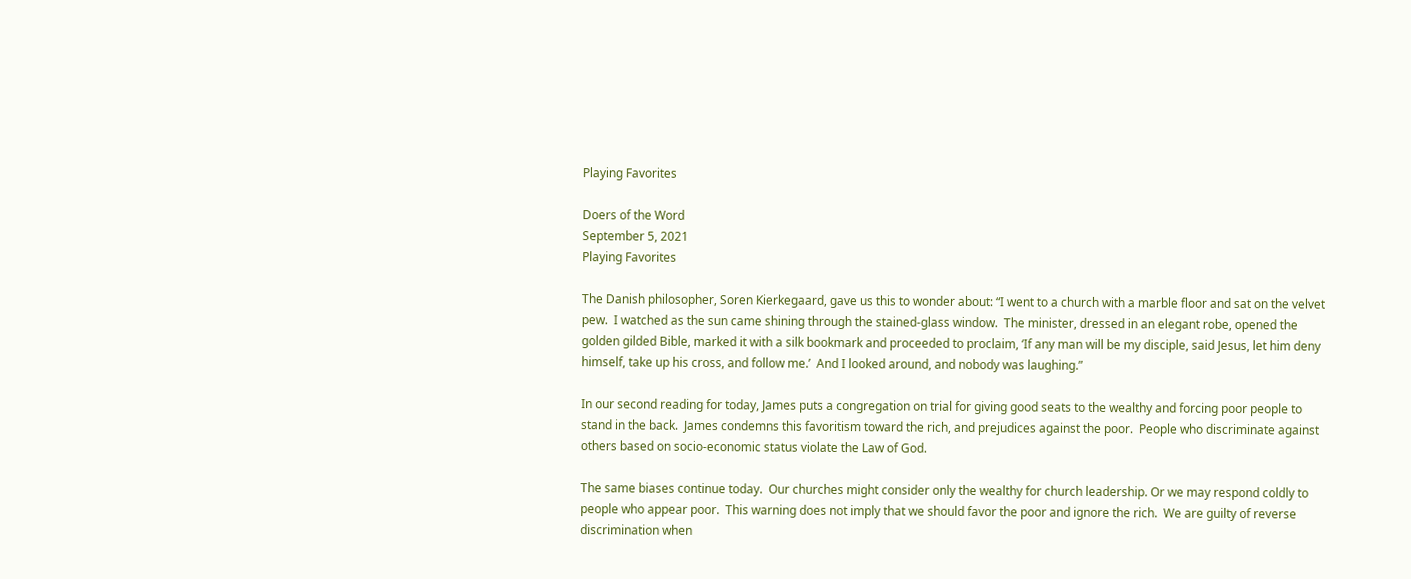Playing Favorites

Doers of the Word
September 5, 2021
Playing Favorites

The Danish philosopher, Soren Kierkegaard, gave us this to wonder about: “I went to a church with a marble floor and sat on the velvet pew.  I watched as the sun came shining through the stained-glass window.  The minister, dressed in an elegant robe, opened the golden gilded Bible, marked it with a silk bookmark and proceeded to proclaim, ‘If any man will be my disciple, said Jesus, let him deny himself, take up his cross, and follow me.’  And I looked around, and nobody was laughing.”

In our second reading for today, James puts a congregation on trial for giving good seats to the wealthy and forcing poor people to stand in the back.  James condemns this favoritism toward the rich, and prejudices against the poor.  People who discriminate against others based on socio-economic status violate the Law of God.

The same biases continue today.  Our churches might consider only the wealthy for church leadership. Or we may respond coldly to people who appear poor.  This warning does not imply that we should favor the poor and ignore the rich.  We are guilty of reverse discrimination when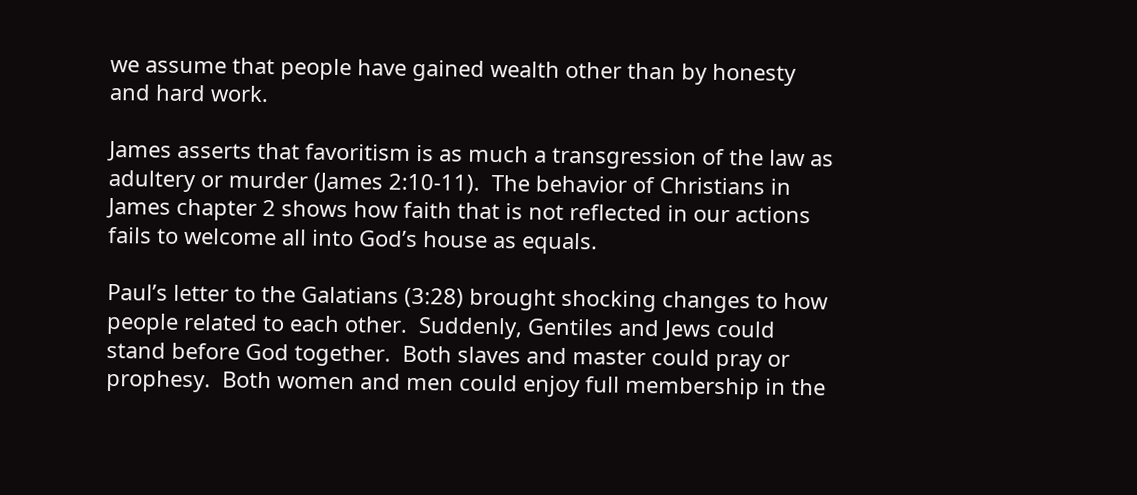we assume that people have gained wealth other than by honesty and hard work.

James asserts that favoritism is as much a transgression of the law as adultery or murder (James 2:10-11).  The behavior of Christians in James chapter 2 shows how faith that is not reflected in our actions fails to welcome all into God’s house as equals.

Paul’s letter to the Galatians (3:28) brought shocking changes to how people related to each other.  Suddenly, Gentiles and Jews could stand before God together.  Both slaves and master could pray or prophesy.  Both women and men could enjoy full membership in the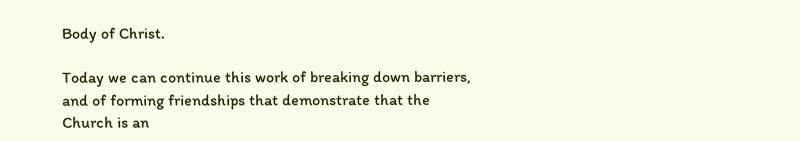Body of Christ.

Today we can continue this work of breaking down barriers, and of forming friendships that demonstrate that the Church is an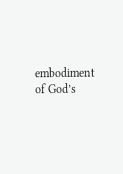embodiment of God’s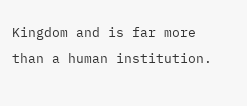Kingdom and is far more than a human institution.